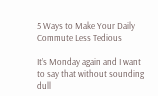5 Ways to Make Your Daily Commute Less Tedious

It’s Monday again and I want to say that without sounding dull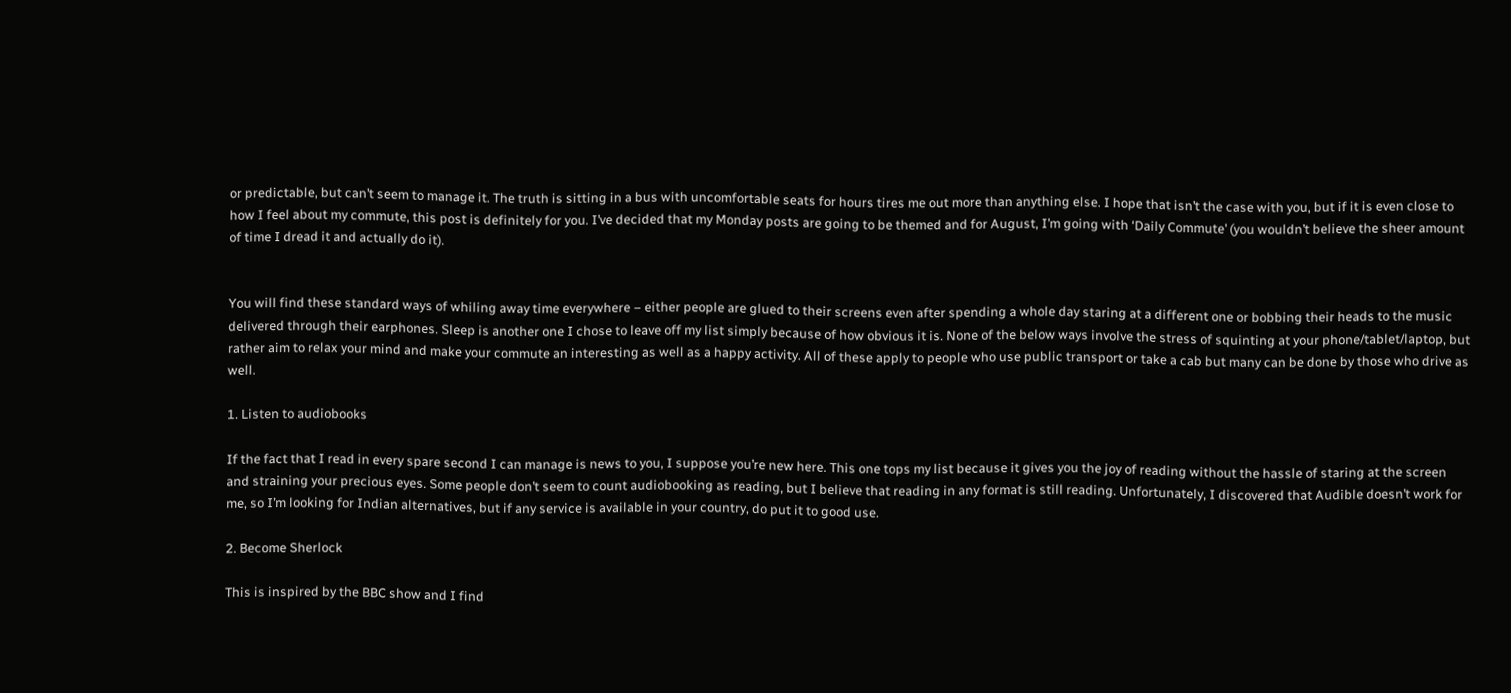or predictable, but can’t seem to manage it. The truth is sitting in a bus with uncomfortable seats for hours tires me out more than anything else. I hope that isn’t the case with you, but if it is even close to how I feel about my commute, this post is definitely for you. I’ve decided that my Monday posts are going to be themed and for August, I’m going with ‘Daily Commute’ (you wouldn’t believe the sheer amount of time I dread it and actually do it).


You will find these standard ways of whiling away time everywhere – either people are glued to their screens even after spending a whole day staring at a different one or bobbing their heads to the music delivered through their earphones. Sleep is another one I chose to leave off my list simply because of how obvious it is. None of the below ways involve the stress of squinting at your phone/tablet/laptop, but rather aim to relax your mind and make your commute an interesting as well as a happy activity. All of these apply to people who use public transport or take a cab but many can be done by those who drive as well.

1. Listen to audiobooks

If the fact that I read in every spare second I can manage is news to you, I suppose you’re new here. This one tops my list because it gives you the joy of reading without the hassle of staring at the screen and straining your precious eyes. Some people don’t seem to count audiobooking as reading, but I believe that reading in any format is still reading. Unfortunately, I discovered that Audible doesn’t work for me, so I’m looking for Indian alternatives, but if any service is available in your country, do put it to good use.

2. Become Sherlock

This is inspired by the BBC show and I find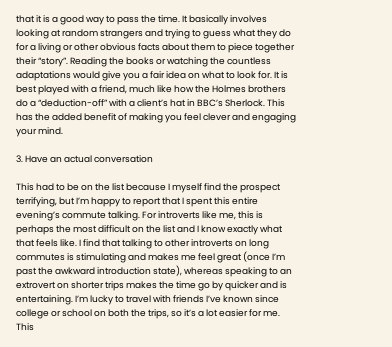that it is a good way to pass the time. It basically involves looking at random strangers and trying to guess what they do for a living or other obvious facts about them to piece together their “story”. Reading the books or watching the countless adaptations would give you a fair idea on what to look for. It is best played with a friend, much like how the Holmes brothers do a “deduction-off” with a client’s hat in BBC’s Sherlock. This has the added benefit of making you feel clever and engaging your mind.

3. Have an actual conversation

This had to be on the list because I myself find the prospect terrifying, but I’m happy to report that I spent this entire evening’s commute talking. For introverts like me, this is perhaps the most difficult on the list and I know exactly what that feels like. I find that talking to other introverts on long commutes is stimulating and makes me feel great (once I’m past the awkward introduction state), whereas speaking to an extrovert on shorter trips makes the time go by quicker and is entertaining. I’m lucky to travel with friends I’ve known since college or school on both the trips, so it’s a lot easier for me. This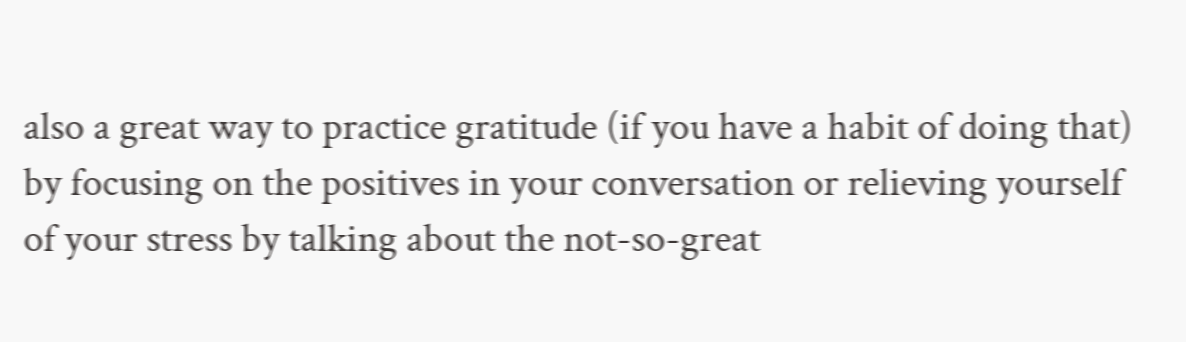also a great way to practice gratitude (if you have a habit of doing that) by focusing on the positives in your conversation or relieving yourself of your stress by talking about the not-so-great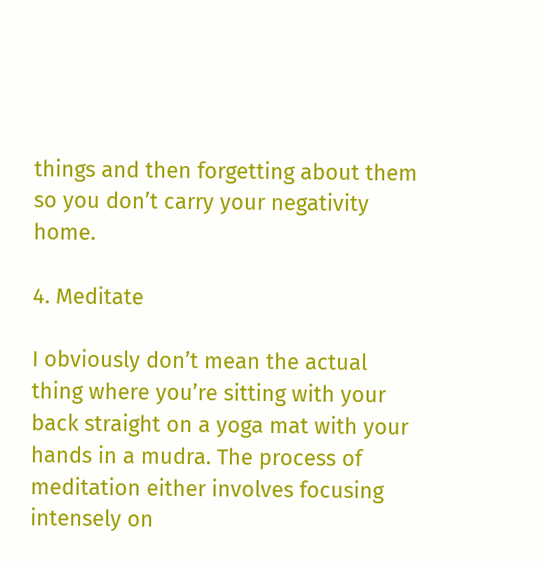things and then forgetting about them so you don’t carry your negativity home.

4. Meditate

I obviously don’t mean the actual thing where you’re sitting with your back straight on a yoga mat with your hands in a mudra. The process of meditation either involves focusing intensely on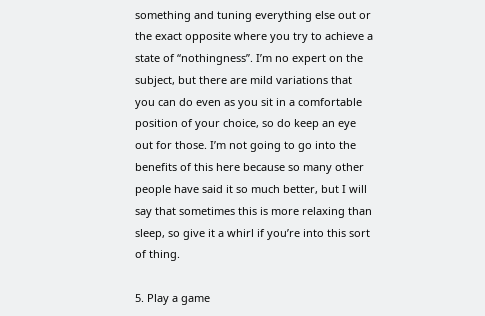something and tuning everything else out or the exact opposite where you try to achieve a state of “nothingness”. I’m no expert on the subject, but there are mild variations that you can do even as you sit in a comfortable position of your choice, so do keep an eye out for those. I’m not going to go into the benefits of this here because so many other people have said it so much better, but I will say that sometimes this is more relaxing than sleep, so give it a whirl if you’re into this sort of thing.

5. Play a game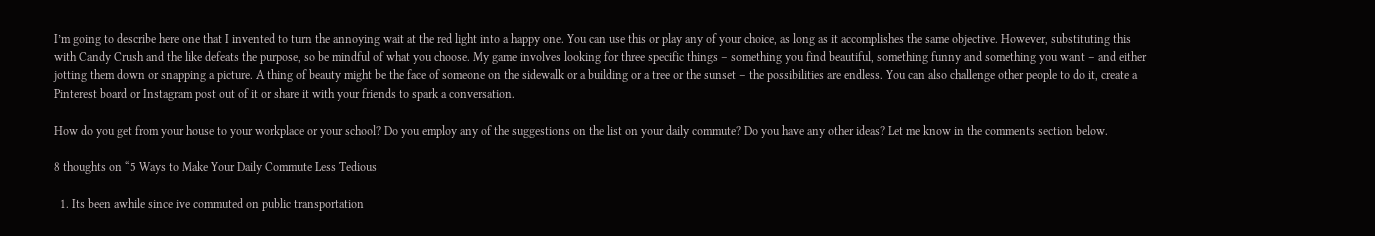I’m going to describe here one that I invented to turn the annoying wait at the red light into a happy one. You can use this or play any of your choice, as long as it accomplishes the same objective. However, substituting this with Candy Crush and the like defeats the purpose, so be mindful of what you choose. My game involves looking for three specific things – something you find beautiful, something funny and something you want – and either jotting them down or snapping a picture. A thing of beauty might be the face of someone on the sidewalk or a building or a tree or the sunset – the possibilities are endless. You can also challenge other people to do it, create a Pinterest board or Instagram post out of it or share it with your friends to spark a conversation.

How do you get from your house to your workplace or your school? Do you employ any of the suggestions on the list on your daily commute? Do you have any other ideas? Let me know in the comments section below.

8 thoughts on “5 Ways to Make Your Daily Commute Less Tedious

  1. Its been awhile since ive commuted on public transportation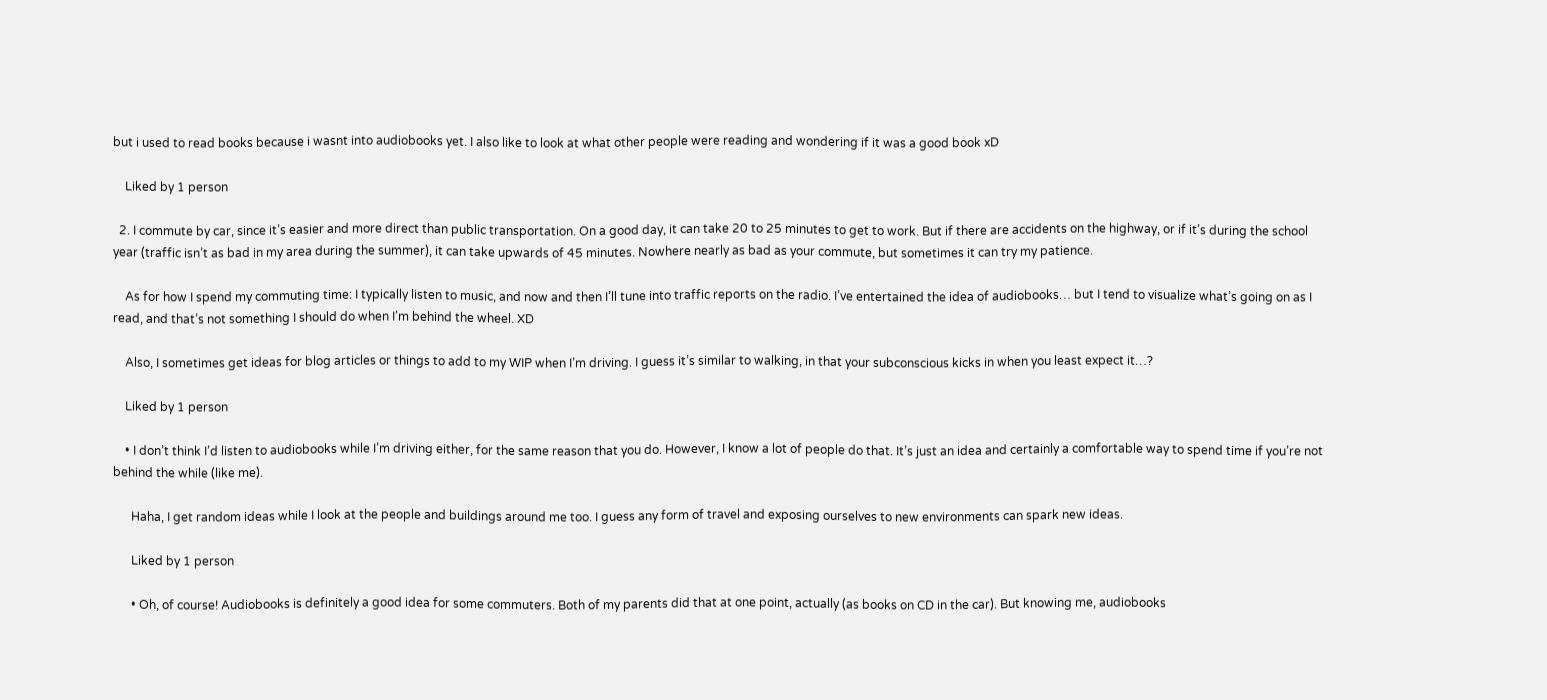but i used to read books because i wasnt into audiobooks yet. I also like to look at what other people were reading and wondering if it was a good book xD

    Liked by 1 person

  2. I commute by car, since it’s easier and more direct than public transportation. On a good day, it can take 20 to 25 minutes to get to work. But if there are accidents on the highway, or if it’s during the school year (traffic isn’t as bad in my area during the summer), it can take upwards of 45 minutes. Nowhere nearly as bad as your commute, but sometimes it can try my patience.

    As for how I spend my commuting time: I typically listen to music, and now and then I’ll tune into traffic reports on the radio. I’ve entertained the idea of audiobooks… but I tend to visualize what’s going on as I read, and that’s not something I should do when I’m behind the wheel. XD

    Also, I sometimes get ideas for blog articles or things to add to my WIP when I’m driving. I guess it’s similar to walking, in that your subconscious kicks in when you least expect it…?

    Liked by 1 person

    • I don’t think I’d listen to audiobooks while I’m driving either, for the same reason that you do. However, I know a lot of people do that. It’s just an idea and certainly a comfortable way to spend time if you’re not behind the while (like me).

      Haha, I get random ideas while I look at the people and buildings around me too. I guess any form of travel and exposing ourselves to new environments can spark new ideas.

      Liked by 1 person

      • Oh, of course! Audiobooks is definitely a good idea for some commuters. Both of my parents did that at one point, actually (as books on CD in the car). But knowing me, audiobooks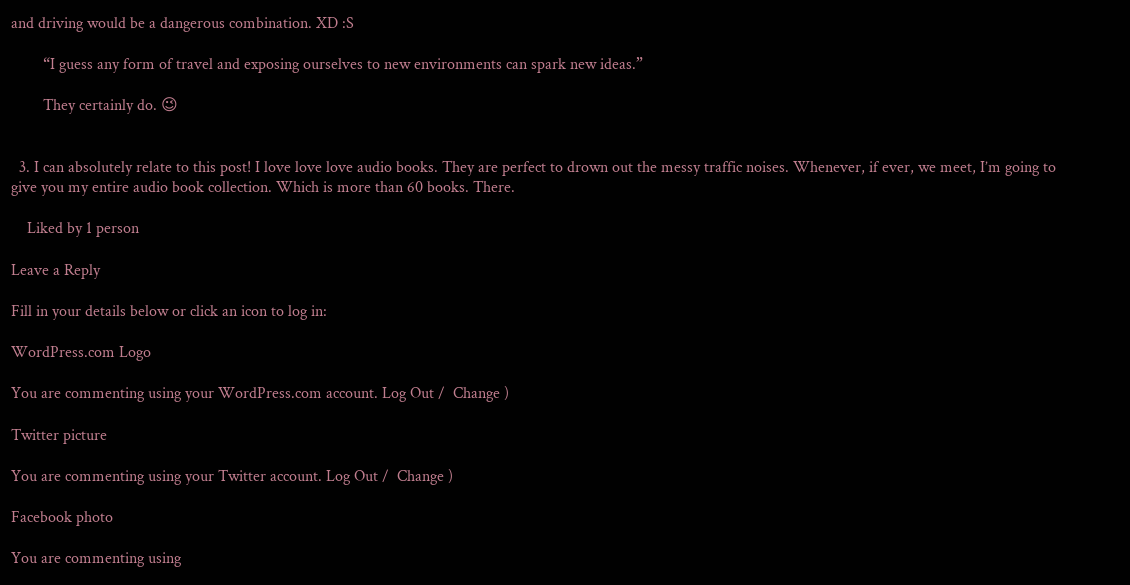and driving would be a dangerous combination. XD :S

        “I guess any form of travel and exposing ourselves to new environments can spark new ideas.”

        They certainly do. 😉


  3. I can absolutely relate to this post! I love love love audio books. They are perfect to drown out the messy traffic noises. Whenever, if ever, we meet, I’m going to give you my entire audio book collection. Which is more than 60 books. There.

    Liked by 1 person

Leave a Reply

Fill in your details below or click an icon to log in:

WordPress.com Logo

You are commenting using your WordPress.com account. Log Out /  Change )

Twitter picture

You are commenting using your Twitter account. Log Out /  Change )

Facebook photo

You are commenting using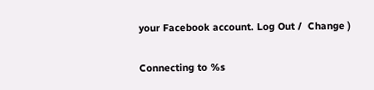your Facebook account. Log Out /  Change )

Connecting to %s